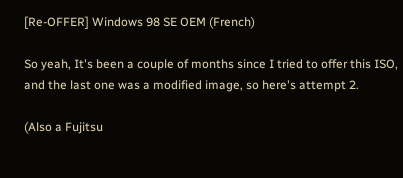[Re-OFFER] Windows 98 SE OEM (French)

So yeah, It's been a couple of months since I tried to offer this ISO, and the last one was a modified image, so here's attempt 2.

(Also a Fujitsu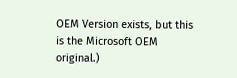OEM Version exists, but this is the Microsoft OEM original.)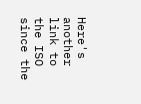Here's another link to the ISO since the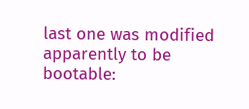last one was modified apparently to be bootable: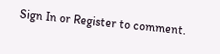Sign In or Register to comment.